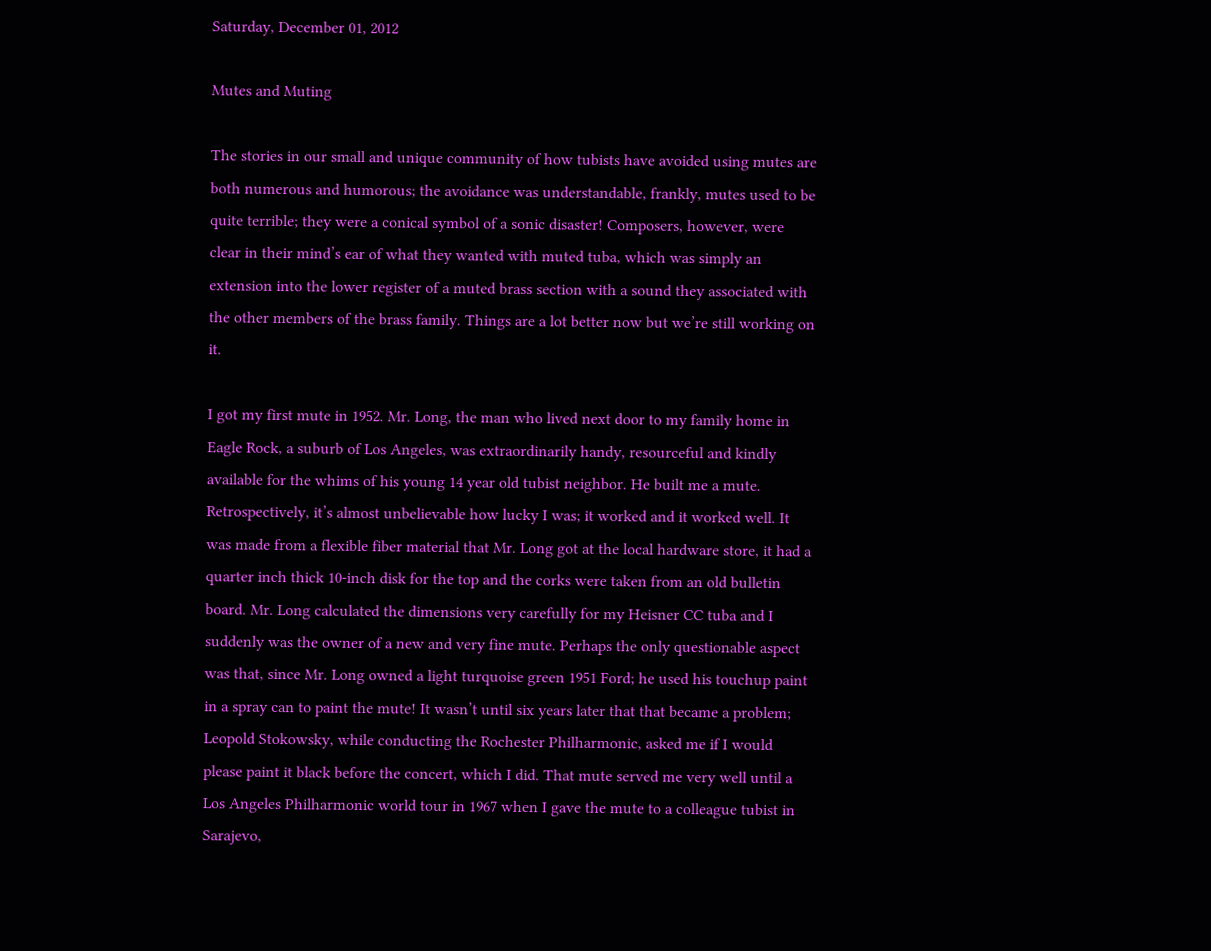Saturday, December 01, 2012

Mutes and Muting

The stories in our small and unique community of how tubists have avoided using mutes are both numerous and humorous; the avoidance was understandable, frankly, mutes used to be quite terrible; they were a conical symbol of a sonic disaster! Composers, however, were clear in their mind’s ear of what they wanted with muted tuba, which was simply an extension into the lower register of a muted brass section with a sound they associated with the other members of the brass family. Things are a lot better now but we’re still working on it.

I got my first mute in 1952. Mr. Long, the man who lived next door to my family home in Eagle Rock, a suburb of Los Angeles, was extraordinarily handy, resourceful and kindly available for the whims of his young 14 year old tubist neighbor. He built me a mute. Retrospectively, it’s almost unbelievable how lucky I was; it worked and it worked well. It was made from a flexible fiber material that Mr. Long got at the local hardware store, it had a quarter inch thick 10-inch disk for the top and the corks were taken from an old bulletin board. Mr. Long calculated the dimensions very carefully for my Heisner CC tuba and I suddenly was the owner of a new and very fine mute. Perhaps the only questionable aspect was that, since Mr. Long owned a light turquoise green 1951 Ford; he used his touchup paint in a spray can to paint the mute! It wasn’t until six years later that that became a problem; Leopold Stokowsky, while conducting the Rochester Philharmonic, asked me if I would please paint it black before the concert, which I did. That mute served me very well until a Los Angeles Philharmonic world tour in 1967 when I gave the mute to a colleague tubist in Sarajevo,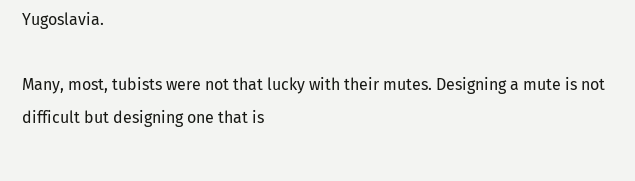Yugoslavia.

Many, most, tubists were not that lucky with their mutes. Designing a mute is not difficult but designing one that is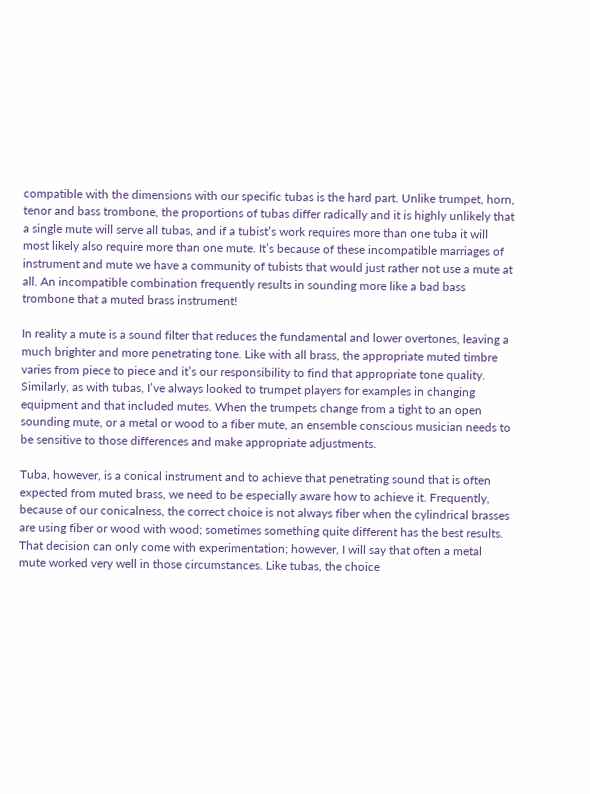compatible with the dimensions with our specific tubas is the hard part. Unlike trumpet, horn, tenor and bass trombone, the proportions of tubas differ radically and it is highly unlikely that a single mute will serve all tubas, and if a tubist’s work requires more than one tuba it will most likely also require more than one mute. It’s because of these incompatible marriages of instrument and mute we have a community of tubists that would just rather not use a mute at all. An incompatible combination frequently results in sounding more like a bad bass trombone that a muted brass instrument!

In reality a mute is a sound filter that reduces the fundamental and lower overtones, leaving a much brighter and more penetrating tone. Like with all brass, the appropriate muted timbre varies from piece to piece and it’s our responsibility to find that appropriate tone quality. Similarly, as with tubas, I’ve always looked to trumpet players for examples in changing equipment and that included mutes. When the trumpets change from a tight to an open sounding mute, or a metal or wood to a fiber mute, an ensemble conscious musician needs to be sensitive to those differences and make appropriate adjustments.

Tuba, however, is a conical instrument and to achieve that penetrating sound that is often expected from muted brass, we need to be especially aware how to achieve it. Frequently, because of our conicalness, the correct choice is not always fiber when the cylindrical brasses are using fiber or wood with wood; sometimes something quite different has the best results. That decision can only come with experimentation; however, I will say that often a metal mute worked very well in those circumstances. Like tubas, the choice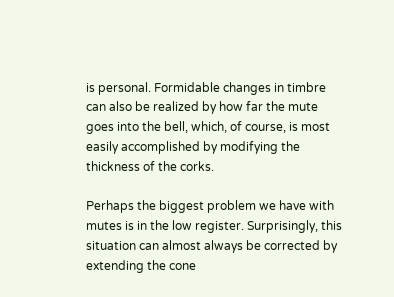is personal. Formidable changes in timbre can also be realized by how far the mute goes into the bell, which, of course, is most easily accomplished by modifying the thickness of the corks.

Perhaps the biggest problem we have with mutes is in the low register. Surprisingly, this situation can almost always be corrected by extending the cone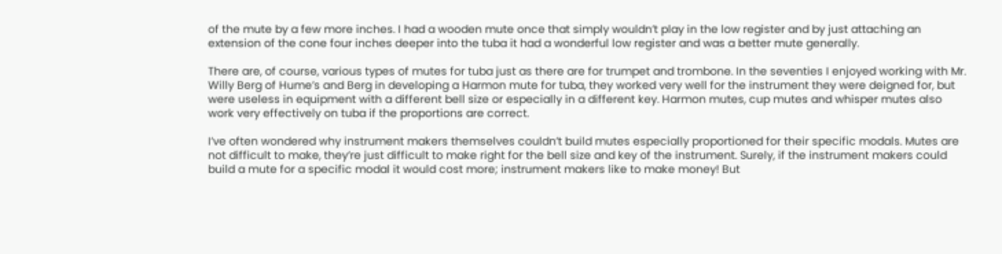of the mute by a few more inches. I had a wooden mute once that simply wouldn’t play in the low register and by just attaching an extension of the cone four inches deeper into the tuba it had a wonderful low register and was a better mute generally.

There are, of course, various types of mutes for tuba just as there are for trumpet and trombone. In the seventies I enjoyed working with Mr. Willy Berg of Hume’s and Berg in developing a Harmon mute for tuba, they worked very well for the instrument they were deigned for, but were useless in equipment with a different bell size or especially in a different key. Harmon mutes, cup mutes and whisper mutes also work very effectively on tuba if the proportions are correct.

I’ve often wondered why instrument makers themselves couldn’t build mutes especially proportioned for their specific modals. Mutes are not difficult to make, they’re just difficult to make right for the bell size and key of the instrument. Surely, if the instrument makers could build a mute for a specific modal it would cost more; instrument makers like to make money! But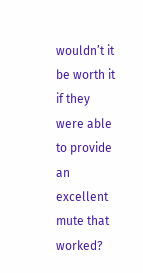wouldn’t it be worth it if they were able to provide an excellent mute that worked?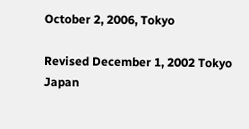October 2, 2006, Tokyo

Revised December 1, 2002 Tokyo Japan